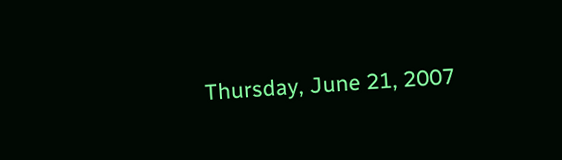Thursday, June 21, 2007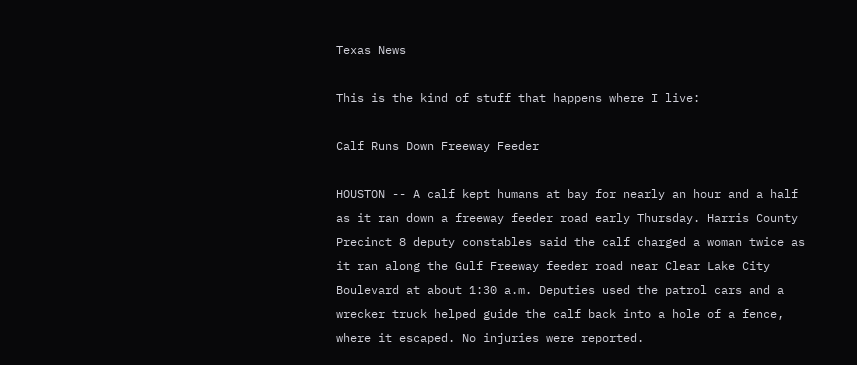Texas News

This is the kind of stuff that happens where I live:

Calf Runs Down Freeway Feeder

HOUSTON -- A calf kept humans at bay for nearly an hour and a half as it ran down a freeway feeder road early Thursday. Harris County Precinct 8 deputy constables said the calf charged a woman twice as it ran along the Gulf Freeway feeder road near Clear Lake City Boulevard at about 1:30 a.m. Deputies used the patrol cars and a wrecker truck helped guide the calf back into a hole of a fence, where it escaped. No injuries were reported.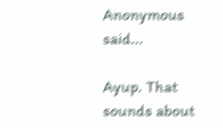Anonymous said...

Ayup. That sounds about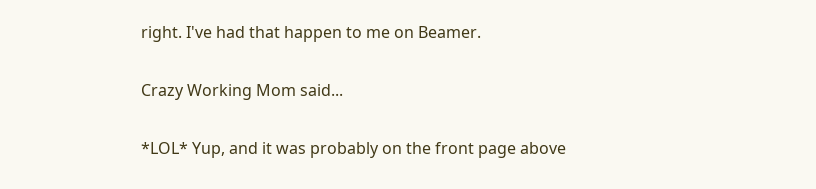right. I've had that happen to me on Beamer.

Crazy Working Mom said...

*LOL* Yup, and it was probably on the front page above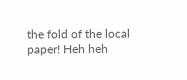the fold of the local paper! Heh heh